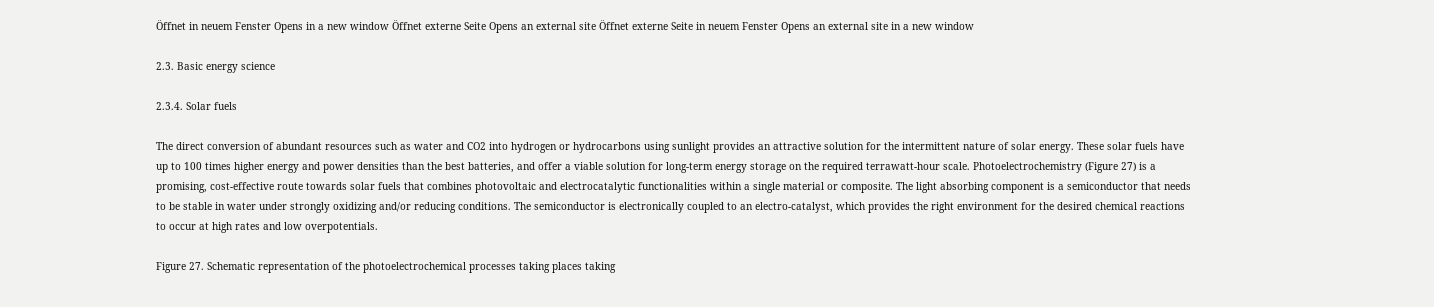Öffnet in neuem Fenster Opens in a new window Öffnet externe Seite Opens an external site Öffnet externe Seite in neuem Fenster Opens an external site in a new window

2.3. Basic energy science

2.3.4. Solar fuels

The direct conversion of abundant resources such as water and CO2 into hydrogen or hydrocarbons using sunlight provides an attractive solution for the intermittent nature of solar energy. These solar fuels have up to 100 times higher energy and power densities than the best batteries, and offer a viable solution for long-term energy storage on the required terrawatt-hour scale. Photoelectrochemistry (Figure 27) is a promising, cost-effective route towards solar fuels that combines photovoltaic and electrocatalytic functionalities within a single material or composite. The light absorbing component is a semiconductor that needs to be stable in water under strongly oxidizing and/or reducing conditions. The semiconductor is electronically coupled to an electro-catalyst, which provides the right environment for the desired chemical reactions to occur at high rates and low overpotentials.

Figure 27. Schematic representation of the photoelectrochemical processes taking places taking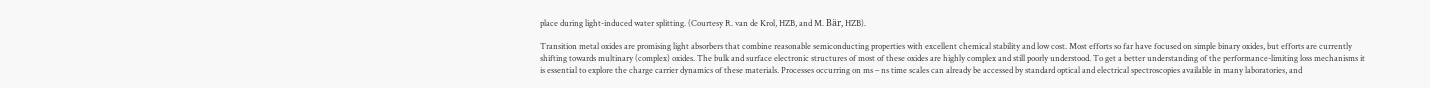place during light-induced water splitting. (Courtesy R. van de Krol, HZB, and M. Bär, HZB).

Transition metal oxides are promising light absorbers that combine reasonable semiconducting properties with excellent chemical stability and low cost. Most efforts so far have focused on simple binary oxides, but efforts are currently shifting towards multinary (complex) oxides. The bulk and surface electronic structures of most of these oxides are highly complex and still poorly understood. To get a better understanding of the performance-limiting loss mechanisms it is essential to explore the charge carrier dynamics of these materials. Processes occurring on ms – ns time scales can already be accessed by standard optical and electrical spectroscopies available in many laboratories, and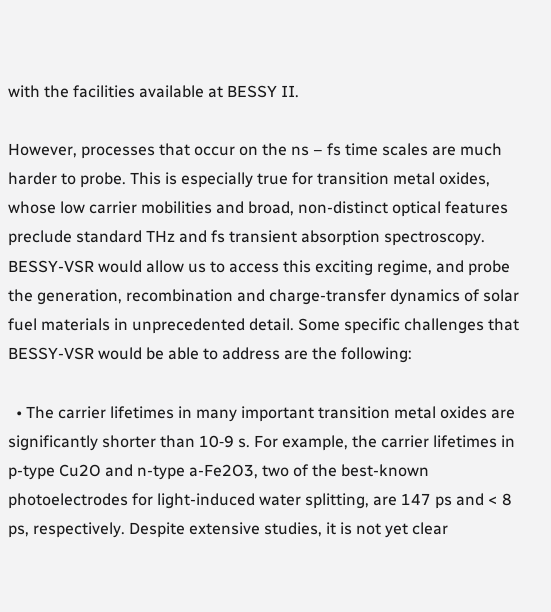with the facilities available at BESSY II.

However, processes that occur on the ns – fs time scales are much harder to probe. This is especially true for transition metal oxides, whose low carrier mobilities and broad, non-distinct optical features preclude standard THz and fs transient absorption spectroscopy. BESSY-VSR would allow us to access this exciting regime, and probe the generation, recombination and charge-transfer dynamics of solar fuel materials in unprecedented detail. Some specific challenges that BESSY-VSR would be able to address are the following:

  • The carrier lifetimes in many important transition metal oxides are significantly shorter than 10‑9 s. For example, the carrier lifetimes in p-type Cu2O and n-type a-Fe2O3, two of the best-known photoelectrodes for light-induced water splitting, are 147 ps and < 8 ps, respectively. Despite extensive studies, it is not yet clear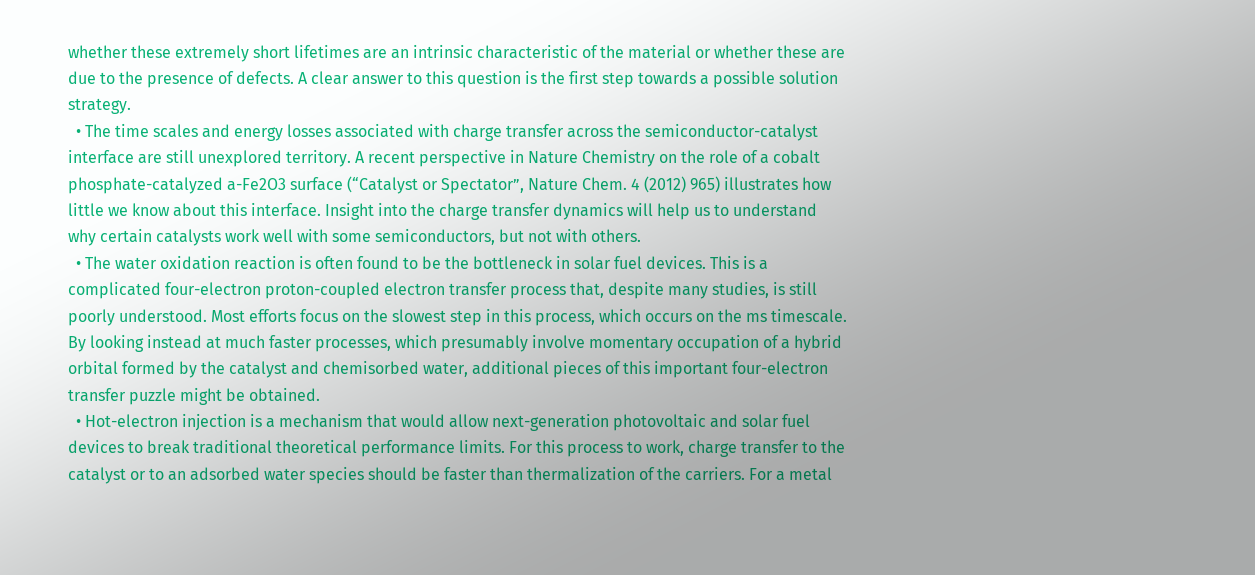whether these extremely short lifetimes are an intrinsic characteristic of the material or whether these are due to the presence of defects. A clear answer to this question is the first step towards a possible solution strategy.
  • The time scales and energy losses associated with charge transfer across the semiconductor-catalyst interface are still unexplored territory. A recent perspective in Nature Chemistry on the role of a cobalt phosphate-catalyzed a-Fe2O3 surface (“Catalyst or Spectator”, Nature Chem. 4 (2012) 965) illustrates how little we know about this interface. Insight into the charge transfer dynamics will help us to understand why certain catalysts work well with some semiconductors, but not with others.
  • The water oxidation reaction is often found to be the bottleneck in solar fuel devices. This is a complicated four-electron proton-coupled electron transfer process that, despite many studies, is still poorly understood. Most efforts focus on the slowest step in this process, which occurs on the ms timescale. By looking instead at much faster processes, which presumably involve momentary occupation of a hybrid orbital formed by the catalyst and chemisorbed water, additional pieces of this important four-electron transfer puzzle might be obtained.
  • Hot-electron injection is a mechanism that would allow next-generation photovoltaic and solar fuel devices to break traditional theoretical performance limits. For this process to work, charge transfer to the catalyst or to an adsorbed water species should be faster than thermalization of the carriers. For a metal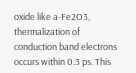oxide like a-Fe2O3, thermalization of conduction band electrons occurs within 0.3 ps. This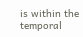is within the temporal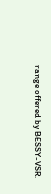range offered by BESSY-VSR.